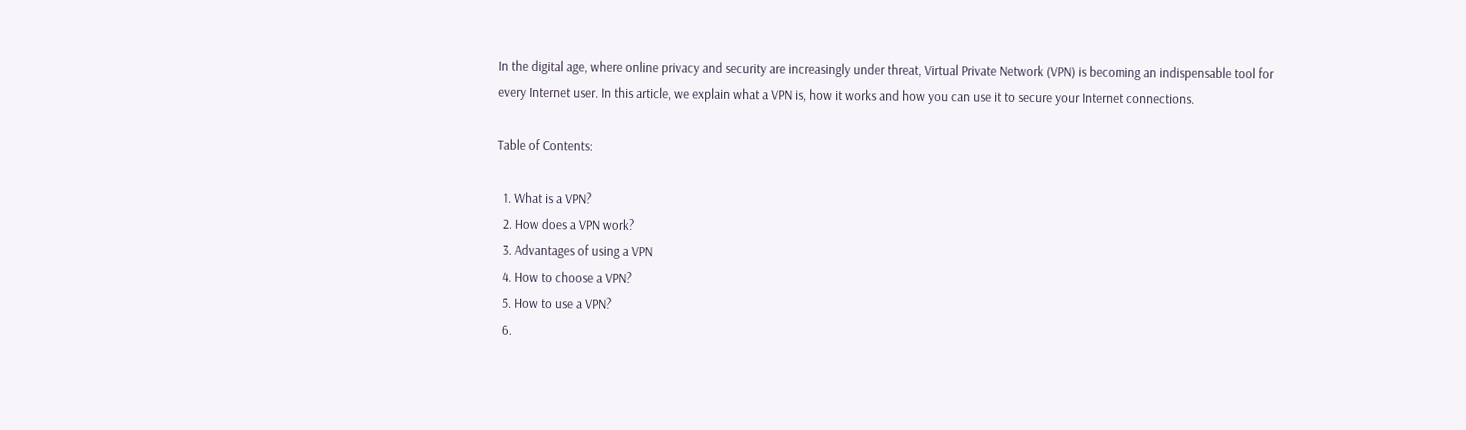In the digital age, where online privacy and security are increasingly under threat, Virtual Private Network (VPN) is becoming an indispensable tool for every Internet user. In this article, we explain what a VPN is, how it works and how you can use it to secure your Internet connections.

Table of Contents:

  1. What is a VPN?
  2. How does a VPN work?
  3. Advantages of using a VPN
  4. How to choose a VPN?
  5. How to use a VPN?
  6.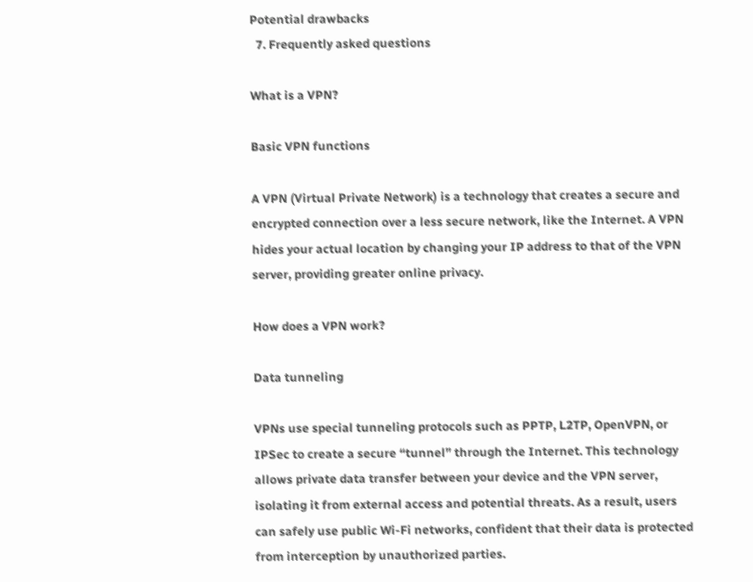Potential drawbacks
  7. Frequently asked questions

What is a VPN?

Basic VPN functions

A VPN (Virtual Private Network) is a technology that creates a secure and encrypted connection over a less secure network, like the Internet. A VPN hides your actual location by changing your IP address to that of the VPN server, providing greater online privacy.

How does a VPN work?

Data tunneling

VPNs use special tunneling protocols such as PPTP, L2TP, OpenVPN, or IPSec to create a secure “tunnel” through the Internet. This technology allows private data transfer between your device and the VPN server, isolating it from external access and potential threats. As a result, users can safely use public Wi-Fi networks, confident that their data is protected from interception by unauthorized parties.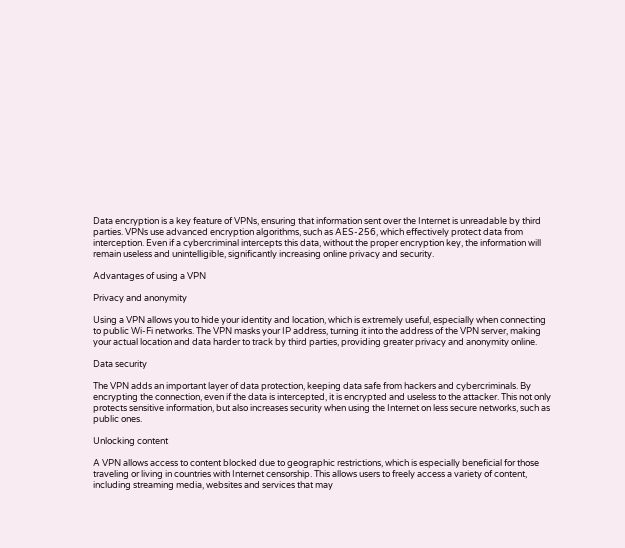Data encryption is a key feature of VPNs, ensuring that information sent over the Internet is unreadable by third parties. VPNs use advanced encryption algorithms, such as AES-256, which effectively protect data from interception. Even if a cybercriminal intercepts this data, without the proper encryption key, the information will remain useless and unintelligible, significantly increasing online privacy and security.

Advantages of using a VPN

Privacy and anonymity

Using a VPN allows you to hide your identity and location, which is extremely useful, especially when connecting to public Wi-Fi networks. The VPN masks your IP address, turning it into the address of the VPN server, making your actual location and data harder to track by third parties, providing greater privacy and anonymity online.

Data security

The VPN adds an important layer of data protection, keeping data safe from hackers and cybercriminals. By encrypting the connection, even if the data is intercepted, it is encrypted and useless to the attacker. This not only protects sensitive information, but also increases security when using the Internet on less secure networks, such as public ones.

Unlocking content

A VPN allows access to content blocked due to geographic restrictions, which is especially beneficial for those traveling or living in countries with Internet censorship. This allows users to freely access a variety of content, including streaming media, websites and services that may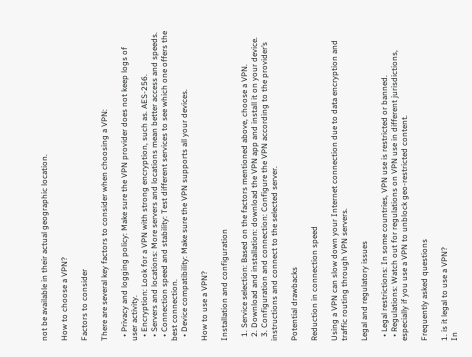not be available in their actual geographic location.

How to choose a VPN?

Factors to consider

There are several key factors to consider when choosing a VPN:

  • Privacy and logging policy: Make sure the VPN provider does not keep logs of user activity.
  • Encryption: Look for a VPN with strong encryption, such as. AES-256.
  • Servers and locations: More servers and locations mean better access and speeds.
  • Connection speed and stability: Test different services to see which one offers the best connection.
  • Device compatibility: Make sure the VPN supports all your devices.

How to use a VPN?

Installation and configuration

  1. Service selection: Based on the factors mentioned above, choose a VPN.
  2. Download and installation: download the VPN app and install it on your device.
  3. Configuration and connection: Configure the VPN according to the provider’s instructions and connect to the selected server.

Potential drawbacks

Reduction in connection speed

Using a VPN can slow down your Internet connection due to data encryption and traffic routing through VPN servers.

Legal and regulatory issues

  • Legal restrictions: In some countries, VPN use is restricted or banned.
  • Regulations: Watch out for regulations on VPN use in different jurisdictions, especially if you use a VPN to unblock geo-restricted content.

Frequently asked questions

1. is it legal to use a VPN?
In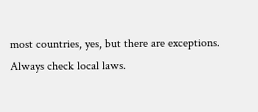most countries, yes, but there are exceptions. Always check local laws.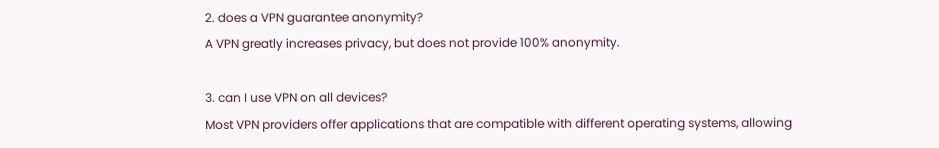2. does a VPN guarantee anonymity?
A VPN greatly increases privacy, but does not provide 100% anonymity.

3. can I use VPN on all devices?
Most VPN providers offer applications that are compatible with different operating systems, allowing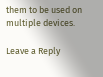them to be used on multiple devices.

Leave a Reply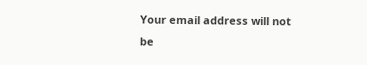Your email address will not be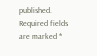published. Required fields are marked *